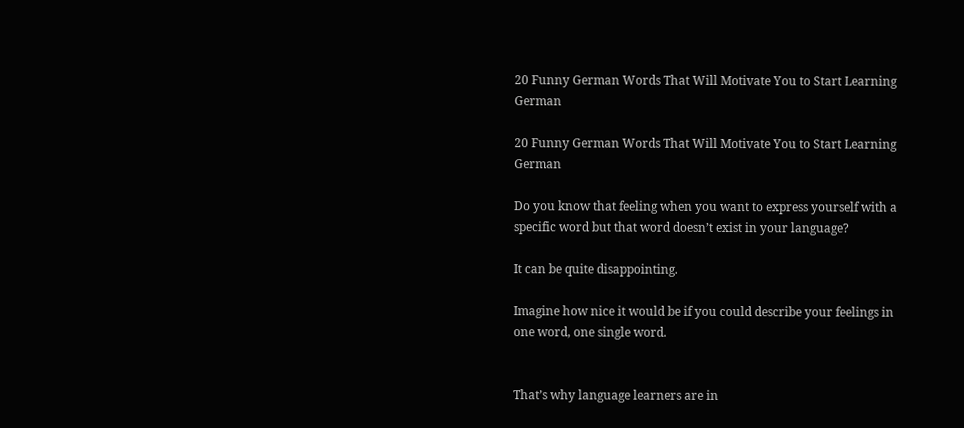20 Funny German Words That Will Motivate You to Start Learning German

20 Funny German Words That Will Motivate You to Start Learning German

Do you know that feeling when you want to express yourself with a specific word but that word doesn’t exist in your language?

It can be quite disappointing.

Imagine how nice it would be if you could describe your feelings in one word, one single word.


That’s why language learners are in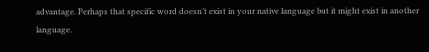advantage. Perhaps that specific word doesn’t exist in your native language but it might exist in another language.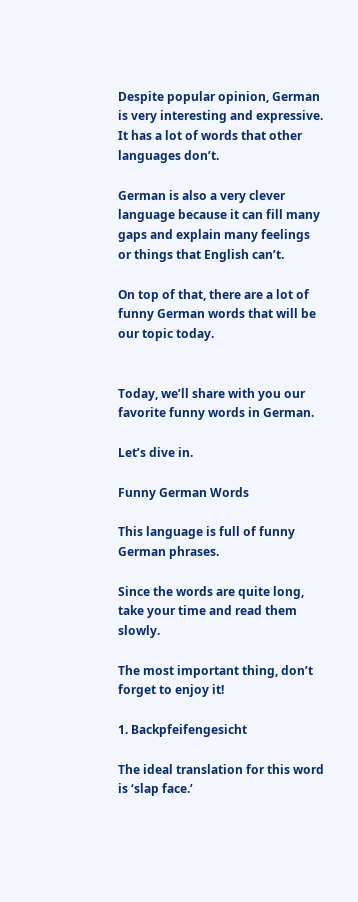Despite popular opinion, German is very interesting and expressive. It has a lot of words that other languages don’t.

German is also a very clever language because it can fill many gaps and explain many feelings or things that English can’t.

On top of that, there are a lot of funny German words that will be our topic today.


Today, we’ll share with you our favorite funny words in German.

Let’s dive in.

Funny German Words

This language is full of funny German phrases.

Since the words are quite long, take your time and read them slowly.

The most important thing, don’t forget to enjoy it!

1. Backpfeifengesicht

The ideal translation for this word is ‘slap face.’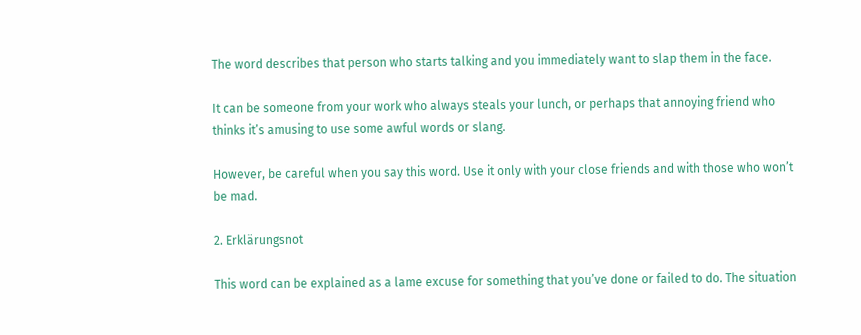The word describes that person who starts talking and you immediately want to slap them in the face.

It can be someone from your work who always steals your lunch, or perhaps that annoying friend who thinks it’s amusing to use some awful words or slang.

However, be careful when you say this word. Use it only with your close friends and with those who won’t be mad.

2. Erklärungsnot

This word can be explained as a lame excuse for something that you’ve done or failed to do. The situation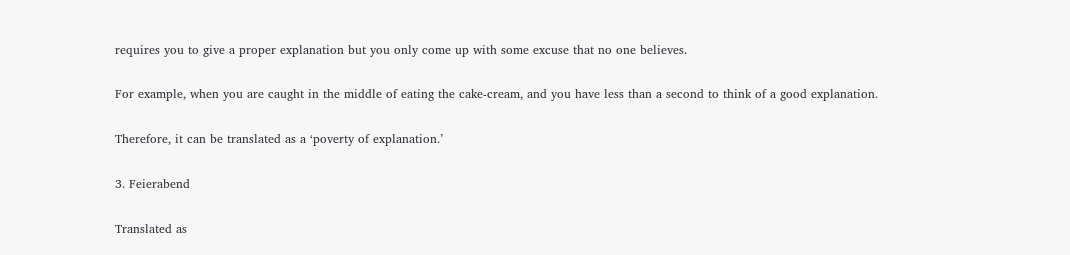requires you to give a proper explanation but you only come up with some excuse that no one believes.

For example, when you are caught in the middle of eating the cake-cream, and you have less than a second to think of a good explanation.

Therefore, it can be translated as a ‘poverty of explanation.’

3. Feierabend

Translated as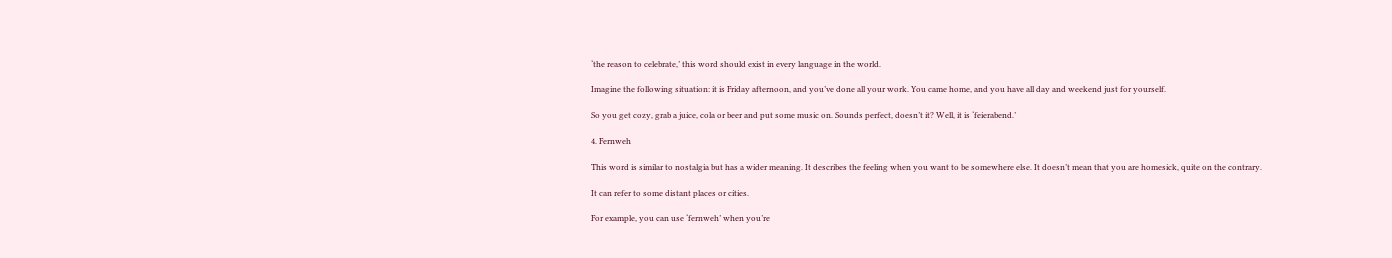‘the reason to celebrate,’ this word should exist in every language in the world.

Imagine the following situation: it is Friday afternoon, and you’ve done all your work. You came home, and you have all day and weekend just for yourself.

So you get cozy, grab a juice, cola or beer and put some music on. Sounds perfect, doesn’t it? Well, it is ‘feierabend.’

4. Fernweh

This word is similar to nostalgia but has a wider meaning. It describes the feeling when you want to be somewhere else. It doesn’t mean that you are homesick, quite on the contrary.

It can refer to some distant places or cities.

For example, you can use ‘fernweh’ when you’re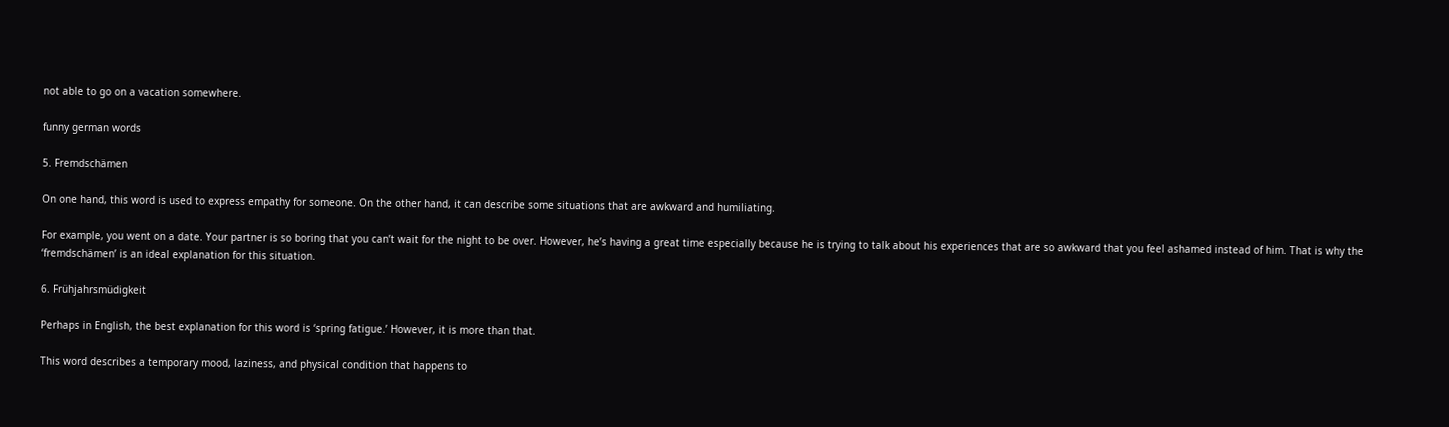not able to go on a vacation somewhere.

funny german words

5. Fremdschämen

On one hand, this word is used to express empathy for someone. On the other hand, it can describe some situations that are awkward and humiliating.

For example, you went on a date. Your partner is so boring that you can’t wait for the night to be over. However, he’s having a great time especially because he is trying to talk about his experiences that are so awkward that you feel ashamed instead of him. That is why the ‘fremdschämen’ is an ideal explanation for this situation.

6. Frühjahrsmüdigkeit

Perhaps in English, the best explanation for this word is ‘spring fatigue.’ However, it is more than that.

This word describes a temporary mood, laziness, and physical condition that happens to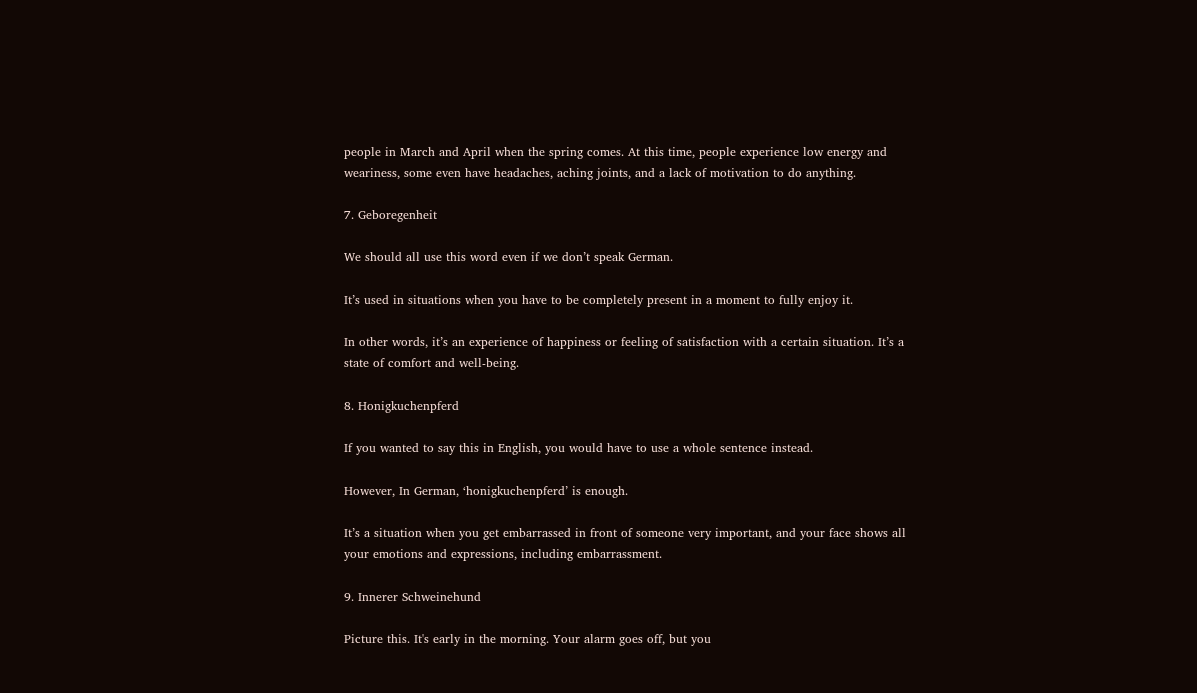people in March and April when the spring comes. At this time, people experience low energy and weariness, some even have headaches, aching joints, and a lack of motivation to do anything.

7. Geboregenheit

We should all use this word even if we don’t speak German.

It’s used in situations when you have to be completely present in a moment to fully enjoy it.

In other words, it’s an experience of happiness or feeling of satisfaction with a certain situation. It’s a state of comfort and well-being.

8. Honigkuchenpferd

If you wanted to say this in English, you would have to use a whole sentence instead.

However, In German, ‘honigkuchenpferd’ is enough.

It’s a situation when you get embarrassed in front of someone very important, and your face shows all your emotions and expressions, including embarrassment.

9. Innerer Schweinehund

Picture this. It's early in the morning. Your alarm goes off, but you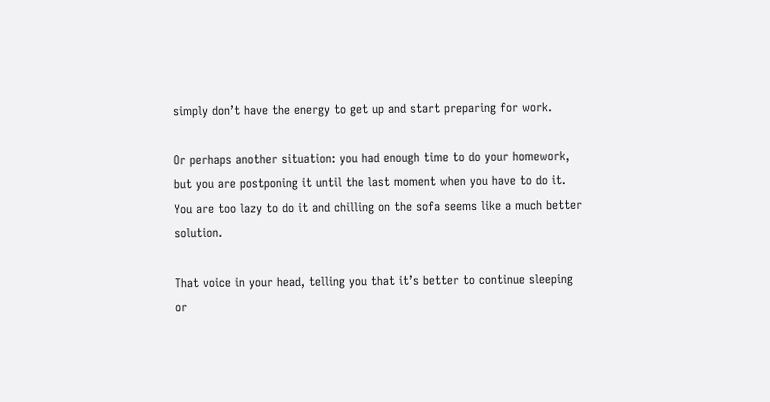simply don’t have the energy to get up and start preparing for work.

Or perhaps another situation: you had enough time to do your homework, but you are postponing it until the last moment when you have to do it. You are too lazy to do it and chilling on the sofa seems like a much better solution.

That voice in your head, telling you that it’s better to continue sleeping or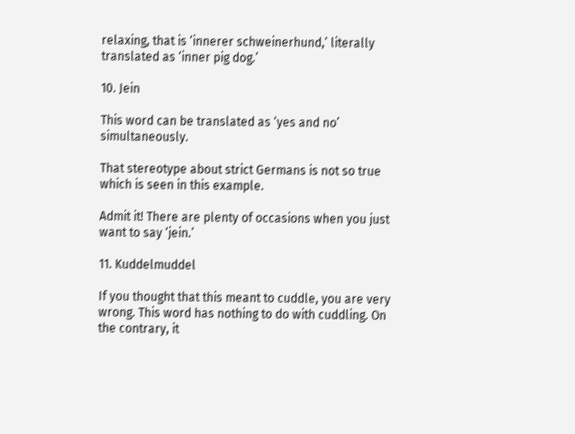relaxing, that is ‘innerer schweinerhund,’ literally translated as ‘inner pig dog.’

10. Jein

This word can be translated as ‘yes and no’ simultaneously.

That stereotype about strict Germans is not so true which is seen in this example.

Admit it! There are plenty of occasions when you just want to say ‘jein.’

11. Kuddelmuddel

If you thought that this meant to cuddle, you are very wrong. This word has nothing to do with cuddling. On the contrary, it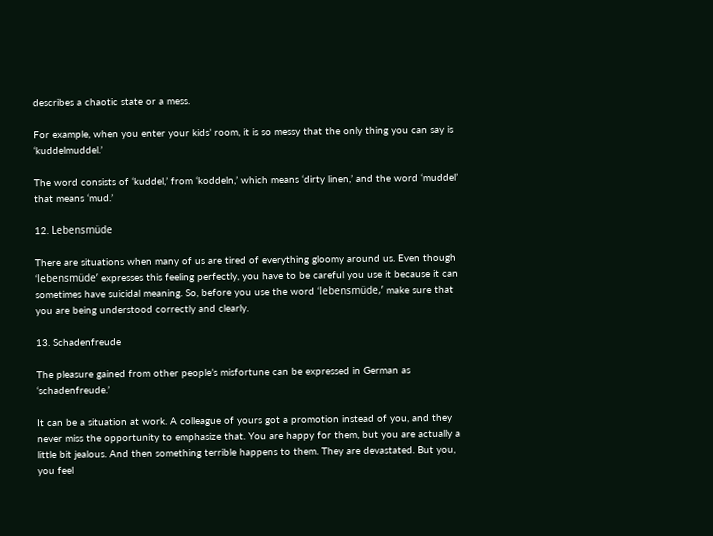describes a chaotic state or a mess.

For example, when you enter your kids’ room, it is so messy that the only thing you can say is ‘kuddelmuddel.’

The word consists of ‘kuddel,’ from ‘koddeln,’ which means ‘dirty linen,’ and the word ‘muddel’ that means ‘mud.’

12. Lebensmüde

There are situations when many of us are tired of everything gloomy around us. Even though ‘lebensmüde’ expresses this feeling perfectly, you have to be careful you use it because it can sometimes have suicidal meaning. So, before you use the word ‘lebensmüde,’ make sure that you are being understood correctly and clearly.

13. Schadenfreude

The pleasure gained from other people’s misfortune can be expressed in German as ‘schadenfreude.’

It can be a situation at work. A colleague of yours got a promotion instead of you, and they never miss the opportunity to emphasize that. You are happy for them, but you are actually a little bit jealous. And then something terrible happens to them. They are devastated. But you, you feel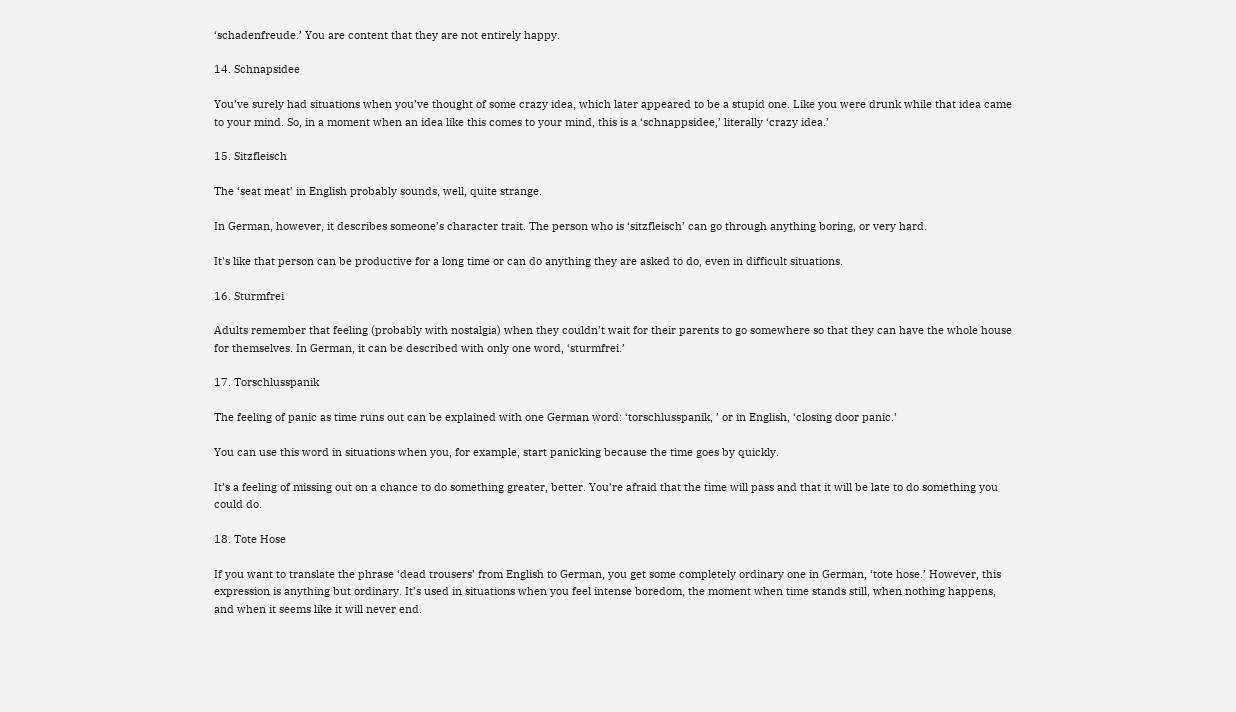‘schadenfreude.’ You are content that they are not entirely happy.

14. Schnapsidee

You’ve surely had situations when you’ve thought of some crazy idea, which later appeared to be a stupid one. Like you were drunk while that idea came to your mind. So, in a moment when an idea like this comes to your mind, this is a ‘schnappsidee,’ literally ‘crazy idea.’

15. Sitzfleisch

The ‘seat meat’ in English probably sounds, well, quite strange.

In German, however, it describes someone’s character trait. The person who is ‘sitzfleisch’ can go through anything boring, or very hard.

It's like that person can be productive for a long time or can do anything they are asked to do, even in difficult situations.

16. Sturmfrei

Adults remember that feeling (probably with nostalgia) when they couldn’t wait for their parents to go somewhere so that they can have the whole house for themselves. In German, it can be described with only one word, ‘sturmfrei.’

17. Torschlusspanik

The feeling of panic as time runs out can be explained with one German word: ‘torschlusspanik, ’ or in English, ‘closing door panic.’

You can use this word in situations when you, for example, start panicking because the time goes by quickly.

It’s a feeling of missing out on a chance to do something greater, better. You’re afraid that the time will pass and that it will be late to do something you could do.

18. Tote Hose

If you want to translate the phrase ‘dead trousers’ from English to German, you get some completely ordinary one in German, ‘tote hose.’ However, this expression is anything but ordinary. It’s used in situations when you feel intense boredom, the moment when time stands still, when nothing happens, and when it seems like it will never end.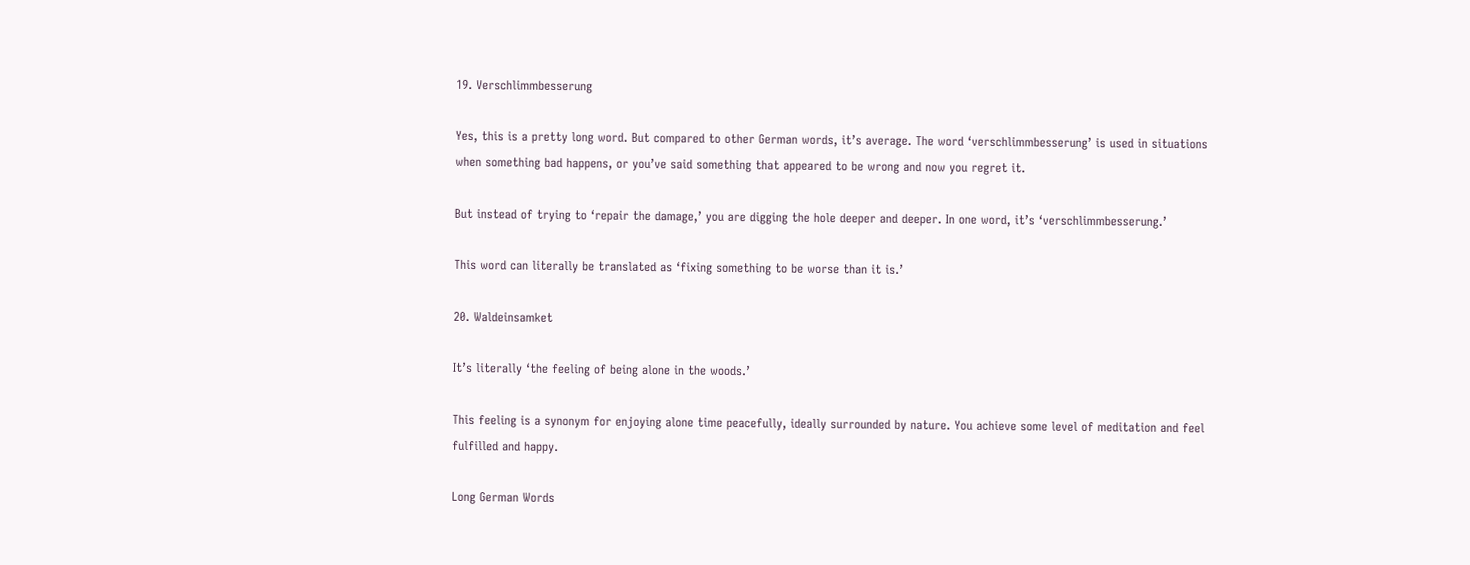19. Verschlimmbesserung

Yes, this is a pretty long word. But compared to other German words, it’s average. The word ‘verschlimmbesserung’ is used in situations when something bad happens, or you’ve said something that appeared to be wrong and now you regret it.

But instead of trying to ‘repair the damage,’ you are digging the hole deeper and deeper. In one word, it’s ‘verschlimmbesserung.’

This word can literally be translated as ‘fixing something to be worse than it is.’

20. Waldeinsamket

It’s literally ‘the feeling of being alone in the woods.’

This feeling is a synonym for enjoying alone time peacefully, ideally surrounded by nature. You achieve some level of meditation and feel fulfilled and happy.

Long German Words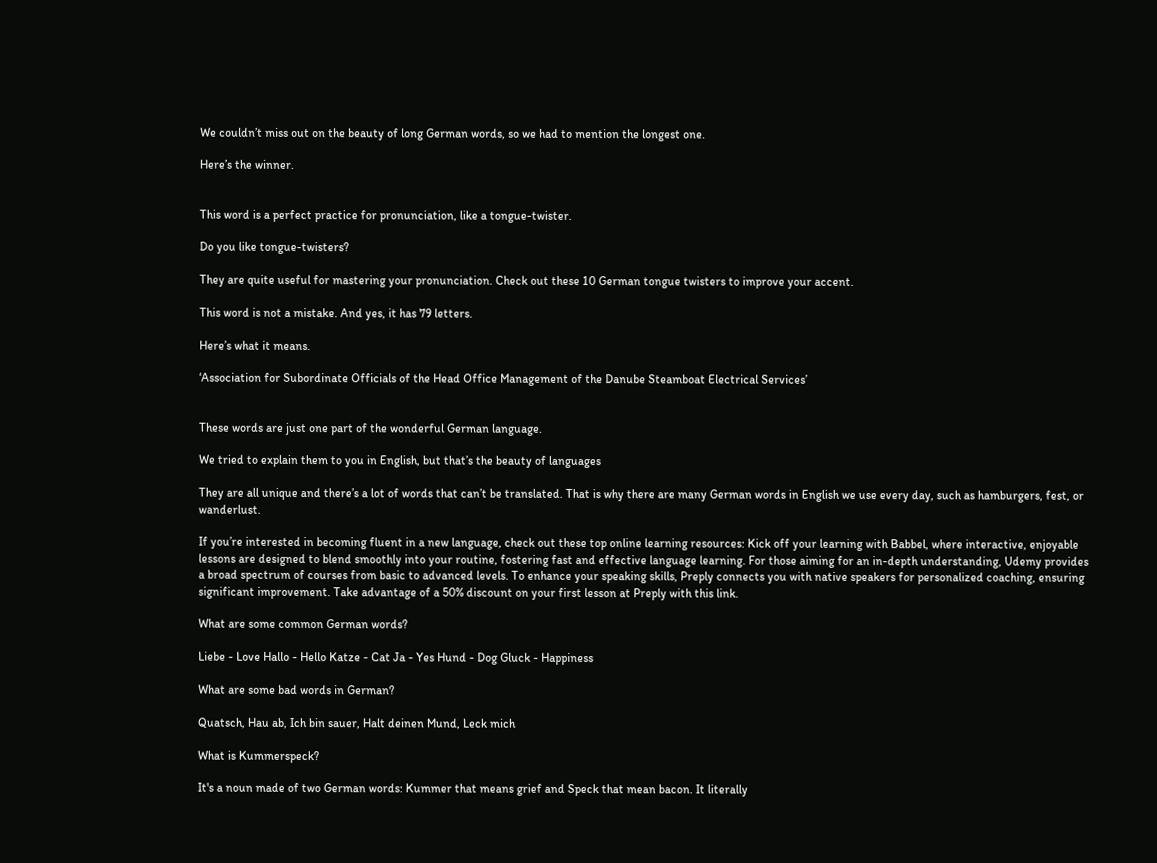We couldn’t miss out on the beauty of long German words, so we had to mention the longest one.

Here’s the winner.


This word is a perfect practice for pronunciation, like a tongue-twister.

Do you like tongue-twisters?

They are quite useful for mastering your pronunciation. Check out these 10 German tongue twisters to improve your accent.

This word is not a mistake. And yes, it has 79 letters.

Here’s what it means.

‘Association for Subordinate Officials of the Head Office Management of the Danube Steamboat Electrical Services’


These words are just one part of the wonderful German language.

We tried to explain them to you in English, but that’s the beauty of languages

They are all unique and there’s a lot of words that can’t be translated. That is why there are many German words in English we use every day, such as hamburgers, fest, or wanderlust.

If you’re interested in becoming fluent in a new language, check out these top online learning resources: Kick off your learning with Babbel, where interactive, enjoyable lessons are designed to blend smoothly into your routine, fostering fast and effective language learning. For those aiming for an in-depth understanding, Udemy provides a broad spectrum of courses from basic to advanced levels. To enhance your speaking skills, Preply connects you with native speakers for personalized coaching, ensuring significant improvement. Take advantage of a 50% discount on your first lesson at Preply with this link.

What are some common German words?

Liebe - Love Hallo - Hello Katze - Cat Ja - Yes Hund - Dog Gluck - Happiness

What are some bad words in German?

Quatsch, Hau ab, Ich bin sauer, Halt deinen Mund, Leck mich

What is Kummerspeck?

It's a noun made of two German words: Kummer that means grief and Speck that mean bacon. It literally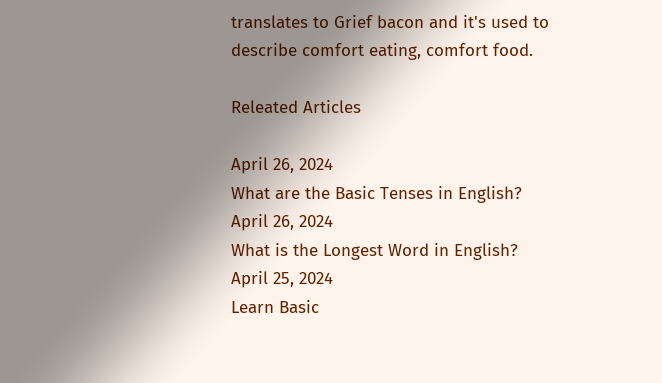translates to Grief bacon and it's used to describe comfort eating, comfort food.

Releated Articles

April 26, 2024
What are the Basic Tenses in English?
April 26, 2024
What is the Longest Word in English?
April 25, 2024
Learn Basic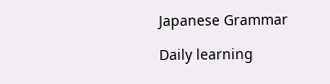Japanese Grammar

Daily learning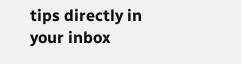tips directly in your inbox